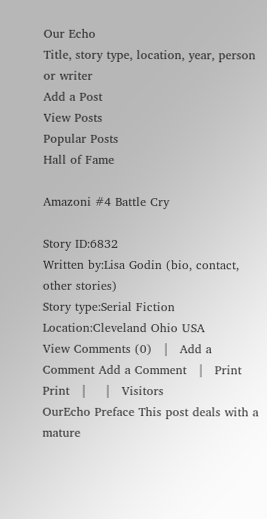Our Echo
Title, story type, location, year, person or writer
Add a Post
View Posts
Popular Posts
Hall of Fame

Amazoni #4 Battle Cry

Story ID:6832
Written by:Lisa Godin (bio, contact, other stories)
Story type:Serial Fiction
Location:Cleveland Ohio USA
View Comments (0)   |   Add a Comment Add a Comment   |   Print Print   |     |   Visitors
OurEcho Preface This post deals with a mature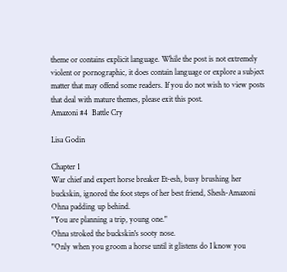theme or contains explicit language. While the post is not extremely violent or pornographic, it does contain language or explore a subject matter that may offend some readers. If you do not wish to view posts that deal with mature themes, please exit this post.
Amazoni #4  Battle Cry

Lisa Godin

Chapter 1
War chief and expert horse breaker Et-esh, busy brushing her buckskin, ignored the foot steps of her best friend, Shesh-Amazoni Ohna padding up behind.
"You are planning a trip, young one."
Ohna stroked the buckskin's sooty nose.
"Only when you groom a horse until it glistens do I know you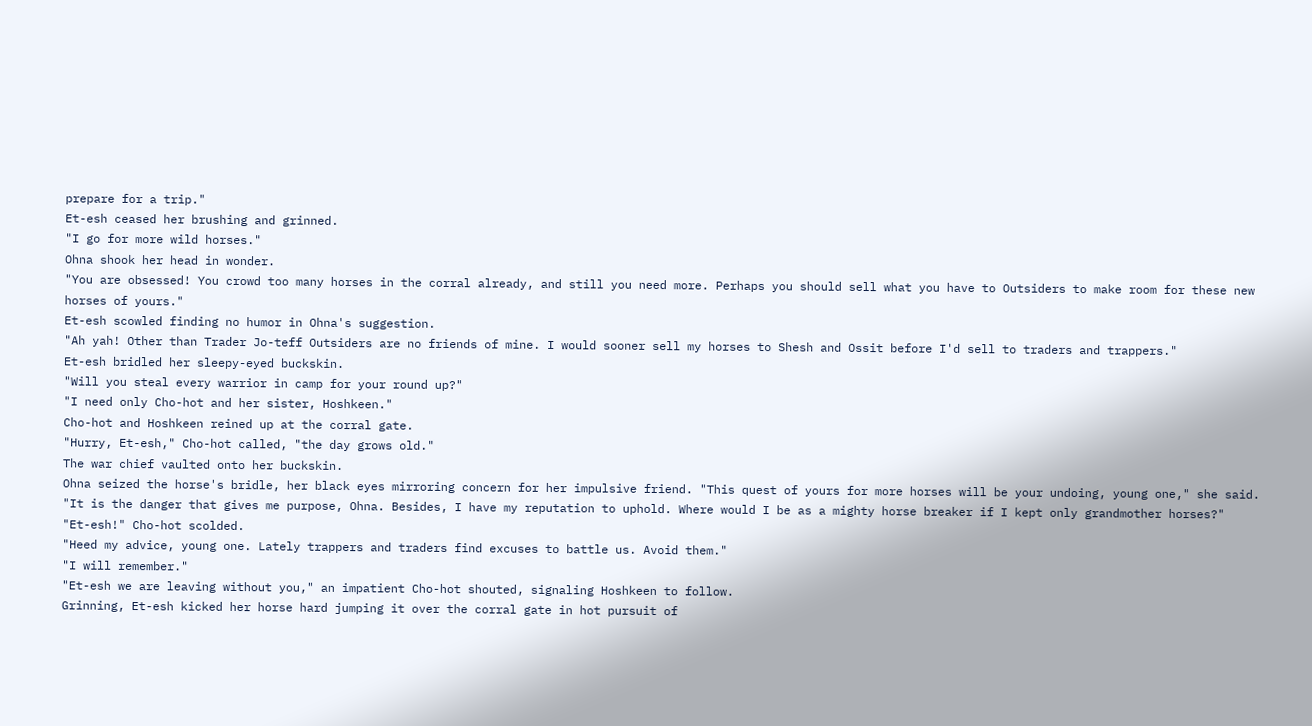prepare for a trip."
Et-esh ceased her brushing and grinned.
"I go for more wild horses."
Ohna shook her head in wonder.
"You are obsessed! You crowd too many horses in the corral already, and still you need more. Perhaps you should sell what you have to Outsiders to make room for these new horses of yours."
Et-esh scowled finding no humor in Ohna's suggestion.
"Ah yah! Other than Trader Jo-teff Outsiders are no friends of mine. I would sooner sell my horses to Shesh and Ossit before I'd sell to traders and trappers."
Et-esh bridled her sleepy-eyed buckskin.
"Will you steal every warrior in camp for your round up?"
"I need only Cho-hot and her sister, Hoshkeen."
Cho-hot and Hoshkeen reined up at the corral gate.
"Hurry, Et-esh," Cho-hot called, "the day grows old."
The war chief vaulted onto her buckskin.
Ohna seized the horse's bridle, her black eyes mirroring concern for her impulsive friend. "This quest of yours for more horses will be your undoing, young one," she said.
"It is the danger that gives me purpose, Ohna. Besides, I have my reputation to uphold. Where would I be as a mighty horse breaker if I kept only grandmother horses?"
"Et-esh!" Cho-hot scolded.
"Heed my advice, young one. Lately trappers and traders find excuses to battle us. Avoid them."
"I will remember."
"Et-esh we are leaving without you," an impatient Cho-hot shouted, signaling Hoshkeen to follow.
Grinning, Et-esh kicked her horse hard jumping it over the corral gate in hot pursuit of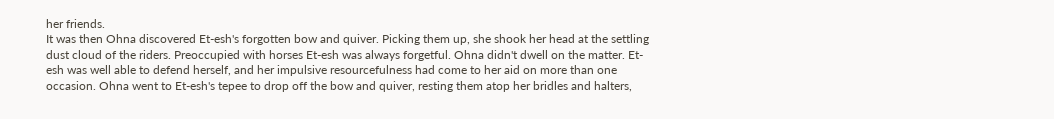her friends.
It was then Ohna discovered Et-esh's forgotten bow and quiver. Picking them up, she shook her head at the settling dust cloud of the riders. Preoccupied with horses Et-esh was always forgetful. Ohna didn't dwell on the matter. Et-esh was well able to defend herself, and her impulsive resourcefulness had come to her aid on more than one occasion. Ohna went to Et-esh's tepee to drop off the bow and quiver, resting them atop her bridles and halters,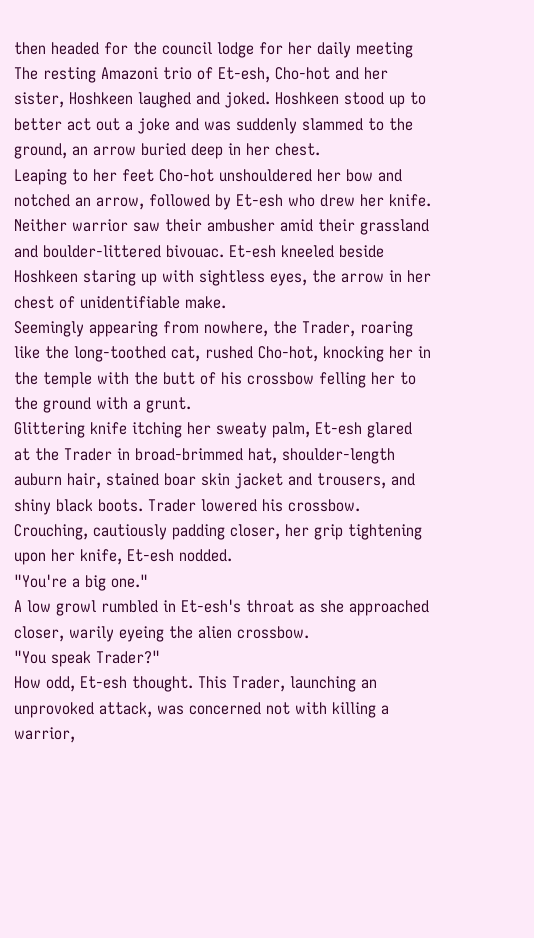then headed for the council lodge for her daily meeting
The resting Amazoni trio of Et-esh, Cho-hot and her sister, Hoshkeen laughed and joked. Hoshkeen stood up to better act out a joke and was suddenly slammed to the ground, an arrow buried deep in her chest.
Leaping to her feet Cho-hot unshouldered her bow and notched an arrow, followed by Et-esh who drew her knife. Neither warrior saw their ambusher amid their grassland and boulder-littered bivouac. Et-esh kneeled beside Hoshkeen staring up with sightless eyes, the arrow in her chest of unidentifiable make.
Seemingly appearing from nowhere, the Trader, roaring like the long-toothed cat, rushed Cho-hot, knocking her in the temple with the butt of his crossbow felling her to the ground with a grunt.
Glittering knife itching her sweaty palm, Et-esh glared at the Trader in broad-brimmed hat, shoulder-length auburn hair, stained boar skin jacket and trousers, and shiny black boots. Trader lowered his crossbow.
Crouching, cautiously padding closer, her grip tightening upon her knife, Et-esh nodded.
"You're a big one."
A low growl rumbled in Et-esh's throat as she approached closer, warily eyeing the alien crossbow.
"You speak Trader?"
How odd, Et-esh thought. This Trader, launching an unprovoked attack, was concerned not with killing a warrior,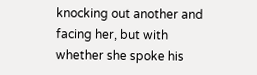knocking out another and facing her, but with whether she spoke his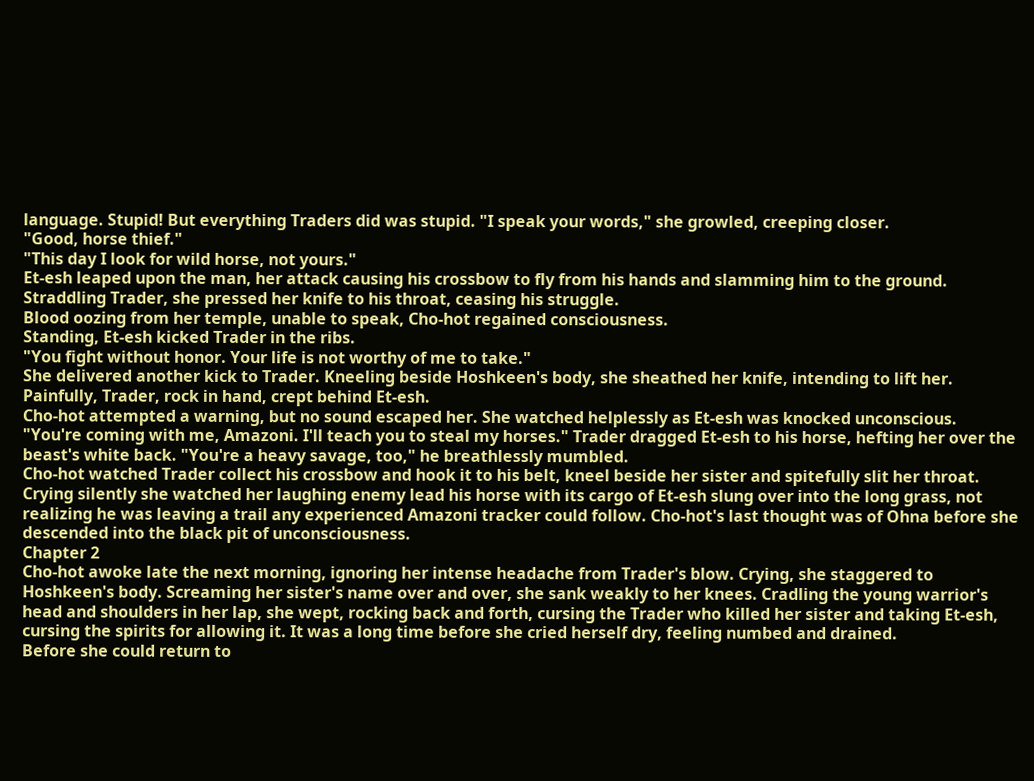language. Stupid! But everything Traders did was stupid. "I speak your words," she growled, creeping closer.
"Good, horse thief."
"This day I look for wild horse, not yours."
Et-esh leaped upon the man, her attack causing his crossbow to fly from his hands and slamming him to the ground. Straddling Trader, she pressed her knife to his throat, ceasing his struggle.
Blood oozing from her temple, unable to speak, Cho-hot regained consciousness.
Standing, Et-esh kicked Trader in the ribs.
"You fight without honor. Your life is not worthy of me to take."
She delivered another kick to Trader. Kneeling beside Hoshkeen's body, she sheathed her knife, intending to lift her.
Painfully, Trader, rock in hand, crept behind Et-esh.
Cho-hot attempted a warning, but no sound escaped her. She watched helplessly as Et-esh was knocked unconscious.
"You're coming with me, Amazoni. I'll teach you to steal my horses." Trader dragged Et-esh to his horse, hefting her over the beast's white back. "You're a heavy savage, too," he breathlessly mumbled.
Cho-hot watched Trader collect his crossbow and hook it to his belt, kneel beside her sister and spitefully slit her throat. Crying silently she watched her laughing enemy lead his horse with its cargo of Et-esh slung over into the long grass, not realizing he was leaving a trail any experienced Amazoni tracker could follow. Cho-hot's last thought was of Ohna before she descended into the black pit of unconsciousness.
Chapter 2
Cho-hot awoke late the next morning, ignoring her intense headache from Trader's blow. Crying, she staggered to Hoshkeen's body. Screaming her sister's name over and over, she sank weakly to her knees. Cradling the young warrior's head and shoulders in her lap, she wept, rocking back and forth, cursing the Trader who killed her sister and taking Et-esh, cursing the spirits for allowing it. It was a long time before she cried herself dry, feeling numbed and drained.
Before she could return to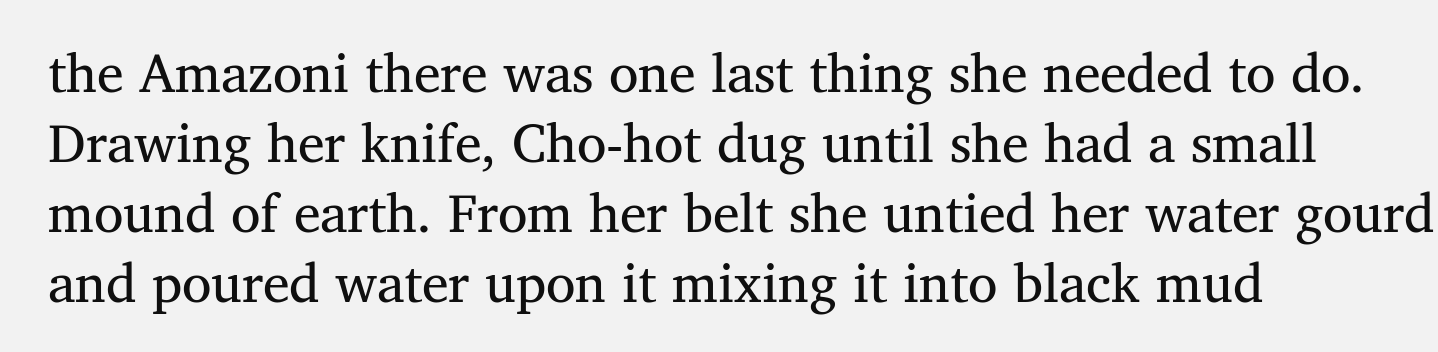the Amazoni there was one last thing she needed to do. Drawing her knife, Cho-hot dug until she had a small mound of earth. From her belt she untied her water gourd and poured water upon it mixing it into black mud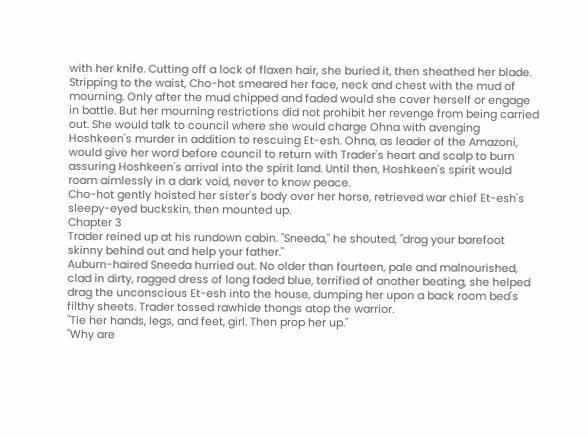with her knife. Cutting off a lock of flaxen hair, she buried it, then sheathed her blade. Stripping to the waist, Cho-hot smeared her face, neck and chest with the mud of mourning. Only after the mud chipped and faded would she cover herself or engage in battle. But her mourning restrictions did not prohibit her revenge from being carried out. She would talk to council where she would charge Ohna with avenging Hoshkeen's murder in addition to rescuing Et-esh. Ohna, as leader of the Amazoni, would give her word before council to return with Trader's heart and scalp to burn assuring Hoshkeen's arrival into the spirit land. Until then, Hoshkeen's spirit would roam aimlessly in a dark void, never to know peace.
Cho-hot gently hoisted her sister's body over her horse, retrieved war chief Et-esh's sleepy-eyed buckskin, then mounted up.
Chapter 3
Trader reined up at his rundown cabin. "Sneeda," he shouted, "drag your barefoot skinny behind out and help your father."
Auburn-haired Sneeda hurried out. No older than fourteen, pale and malnourished, clad in dirty, ragged dress of long faded blue, terrified of another beating, she helped drag the unconscious Et-esh into the house, dumping her upon a back room bed's filthy sheets. Trader tossed rawhide thongs atop the warrior.
"Tie her hands, legs, and feet, girl. Then prop her up."
"Why are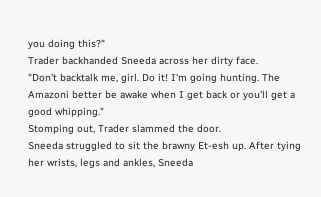you doing this?"
Trader backhanded Sneeda across her dirty face.
"Don't backtalk me, girl. Do it! I'm going hunting. The Amazoni better be awake when I get back or you'll get a good whipping."
Stomping out, Trader slammed the door.
Sneeda struggled to sit the brawny Et-esh up. After tying her wrists, legs and ankles, Sneeda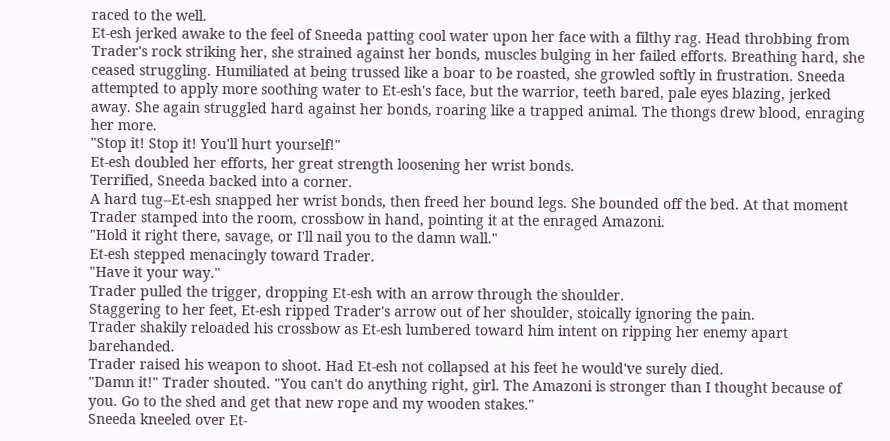raced to the well.
Et-esh jerked awake to the feel of Sneeda patting cool water upon her face with a filthy rag. Head throbbing from Trader's rock striking her, she strained against her bonds, muscles bulging in her failed efforts. Breathing hard, she ceased struggling. Humiliated at being trussed like a boar to be roasted, she growled softly in frustration. Sneeda attempted to apply more soothing water to Et-esh's face, but the warrior, teeth bared, pale eyes blazing, jerked away. She again struggled hard against her bonds, roaring like a trapped animal. The thongs drew blood, enraging her more.
"Stop it! Stop it! You'll hurt yourself!"
Et-esh doubled her efforts, her great strength loosening her wrist bonds.
Terrified, Sneeda backed into a corner.
A hard tug--Et-esh snapped her wrist bonds, then freed her bound legs. She bounded off the bed. At that moment Trader stamped into the room, crossbow in hand, pointing it at the enraged Amazoni.
"Hold it right there, savage, or I'll nail you to the damn wall."
Et-esh stepped menacingly toward Trader.
"Have it your way."
Trader pulled the trigger, dropping Et-esh with an arrow through the shoulder.
Staggering to her feet, Et-esh ripped Trader's arrow out of her shoulder, stoically ignoring the pain.
Trader shakily reloaded his crossbow as Et-esh lumbered toward him intent on ripping her enemy apart barehanded.
Trader raised his weapon to shoot. Had Et-esh not collapsed at his feet he would've surely died.
"Damn it!" Trader shouted. "You can't do anything right, girl. The Amazoni is stronger than I thought because of you. Go to the shed and get that new rope and my wooden stakes."
Sneeda kneeled over Et-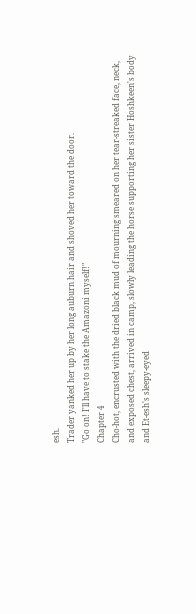esh.
Trader yanked her up by her long auburn hair and shoved her toward the door.
"Go on! I'll have to stake the Amazoni myself!"
Chapter 4
Cho-hot, encrusted with the dried black mud of mourning smeared on her tear-streaked face, neck, and exposed chest, arrived in camp, slowly leading the horse supporting her sister Hoshkeen's body and Et-esh's sleepy-eyed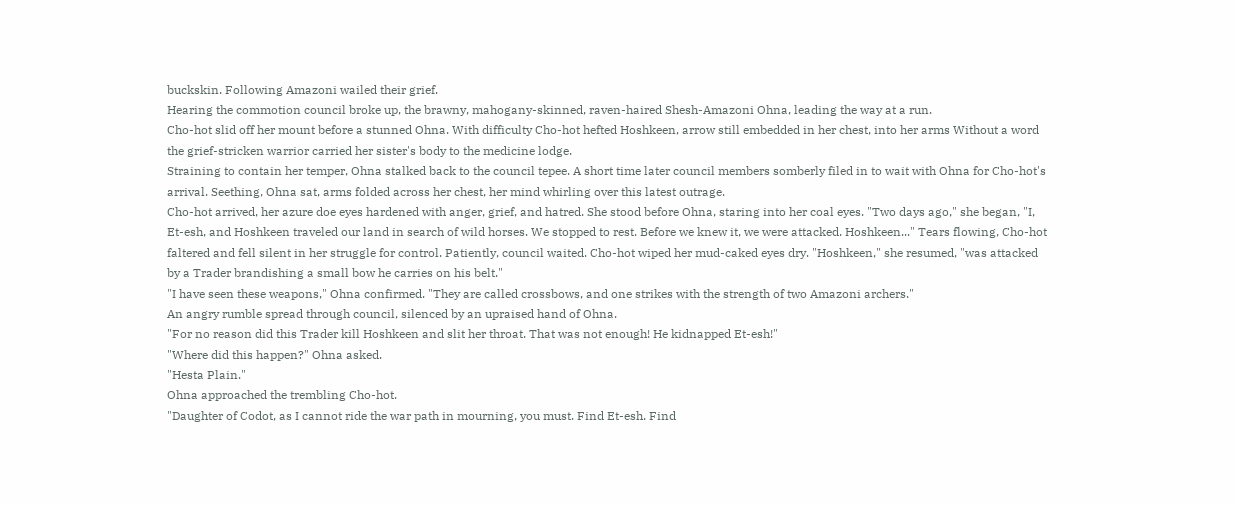buckskin. Following Amazoni wailed their grief.
Hearing the commotion council broke up, the brawny, mahogany-skinned, raven-haired Shesh-Amazoni Ohna, leading the way at a run.
Cho-hot slid off her mount before a stunned Ohna. With difficulty Cho-hot hefted Hoshkeen, arrow still embedded in her chest, into her arms Without a word the grief-stricken warrior carried her sister's body to the medicine lodge.
Straining to contain her temper, Ohna stalked back to the council tepee. A short time later council members somberly filed in to wait with Ohna for Cho-hot's arrival. Seething, Ohna sat, arms folded across her chest, her mind whirling over this latest outrage.
Cho-hot arrived, her azure doe eyes hardened with anger, grief, and hatred. She stood before Ohna, staring into her coal eyes. "Two days ago," she began, "I, Et-esh, and Hoshkeen traveled our land in search of wild horses. We stopped to rest. Before we knew it, we were attacked. Hoshkeen..." Tears flowing, Cho-hot faltered and fell silent in her struggle for control. Patiently, council waited. Cho-hot wiped her mud-caked eyes dry. "Hoshkeen," she resumed, "was attacked by a Trader brandishing a small bow he carries on his belt."
"I have seen these weapons," Ohna confirmed. "They are called crossbows, and one strikes with the strength of two Amazoni archers."
An angry rumble spread through council, silenced by an upraised hand of Ohna.
"For no reason did this Trader kill Hoshkeen and slit her throat. That was not enough! He kidnapped Et-esh!"
"Where did this happen?" Ohna asked.
"Hesta Plain."
Ohna approached the trembling Cho-hot.
"Daughter of Codot, as I cannot ride the war path in mourning, you must. Find Et-esh. Find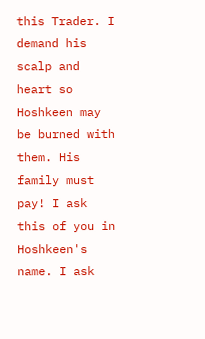this Trader. I demand his scalp and heart so Hoshkeen may be burned with them. His family must pay! I ask this of you in Hoshkeen's name. I ask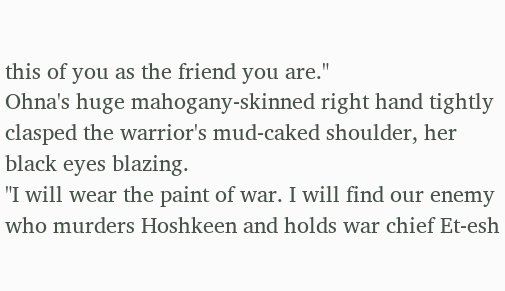this of you as the friend you are."
Ohna's huge mahogany-skinned right hand tightly clasped the warrior's mud-caked shoulder, her black eyes blazing.
"I will wear the paint of war. I will find our enemy who murders Hoshkeen and holds war chief Et-esh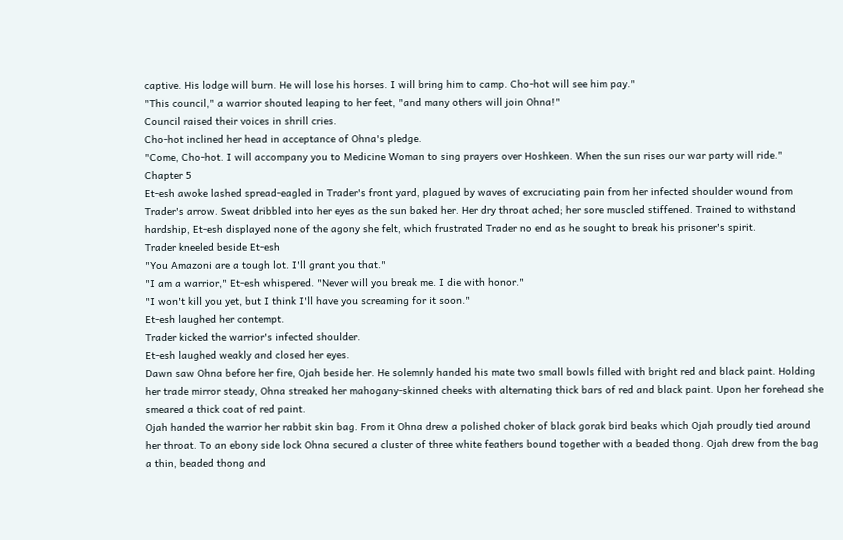captive. His lodge will burn. He will lose his horses. I will bring him to camp. Cho-hot will see him pay."
"This council," a warrior shouted leaping to her feet, "and many others will join Ohna!"
Council raised their voices in shrill cries.
Cho-hot inclined her head in acceptance of Ohna's pledge.
"Come, Cho-hot. I will accompany you to Medicine Woman to sing prayers over Hoshkeen. When the sun rises our war party will ride."
Chapter 5
Et-esh awoke lashed spread-eagled in Trader's front yard, plagued by waves of excruciating pain from her infected shoulder wound from Trader's arrow. Sweat dribbled into her eyes as the sun baked her. Her dry throat ached; her sore muscled stiffened. Trained to withstand hardship, Et-esh displayed none of the agony she felt, which frustrated Trader no end as he sought to break his prisoner's spirit.
Trader kneeled beside Et-esh
"You Amazoni are a tough lot. I'll grant you that."
"I am a warrior," Et-esh whispered. "Never will you break me. I die with honor."
"I won't kill you yet, but I think I'll have you screaming for it soon."
Et-esh laughed her contempt.
Trader kicked the warrior's infected shoulder.
Et-esh laughed weakly and closed her eyes.
Dawn saw Ohna before her fire, Ojah beside her. He solemnly handed his mate two small bowls filled with bright red and black paint. Holding her trade mirror steady, Ohna streaked her mahogany-skinned cheeks with alternating thick bars of red and black paint. Upon her forehead she smeared a thick coat of red paint.
Ojah handed the warrior her rabbit skin bag. From it Ohna drew a polished choker of black gorak bird beaks which Ojah proudly tied around her throat. To an ebony side lock Ohna secured a cluster of three white feathers bound together with a beaded thong. Ojah drew from the bag a thin, beaded thong and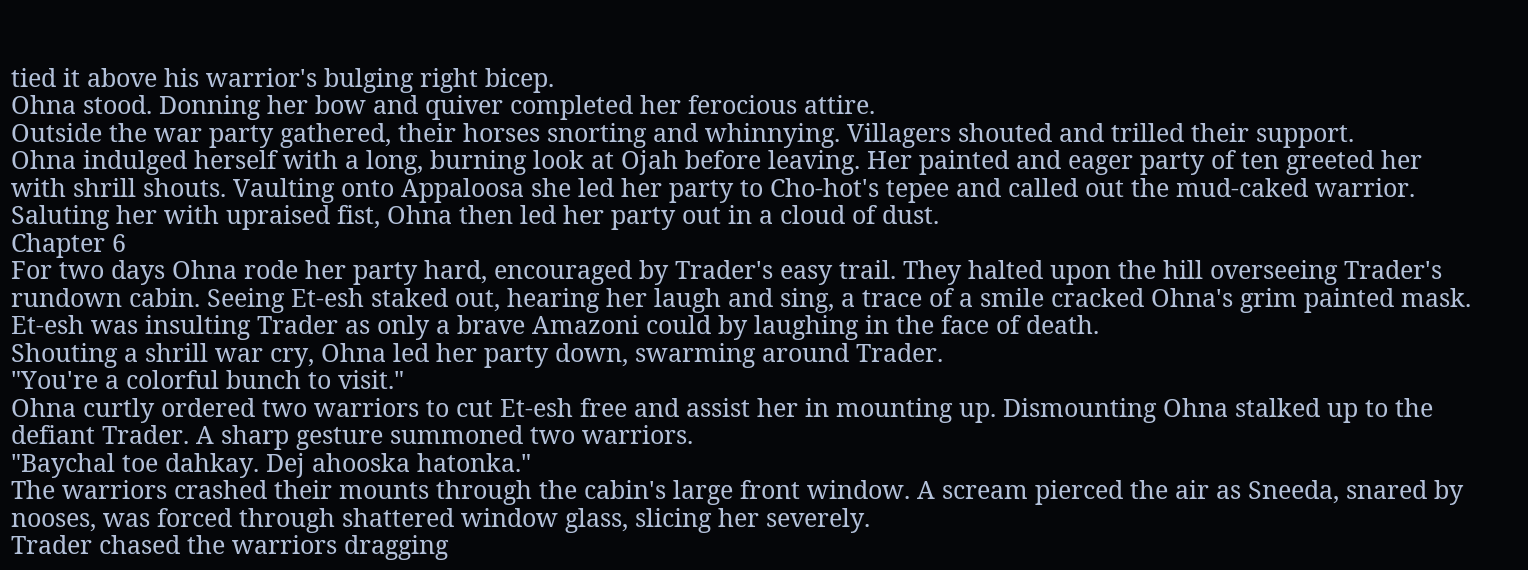tied it above his warrior's bulging right bicep.
Ohna stood. Donning her bow and quiver completed her ferocious attire.
Outside the war party gathered, their horses snorting and whinnying. Villagers shouted and trilled their support.
Ohna indulged herself with a long, burning look at Ojah before leaving. Her painted and eager party of ten greeted her with shrill shouts. Vaulting onto Appaloosa she led her party to Cho-hot's tepee and called out the mud-caked warrior. Saluting her with upraised fist, Ohna then led her party out in a cloud of dust.
Chapter 6
For two days Ohna rode her party hard, encouraged by Trader's easy trail. They halted upon the hill overseeing Trader's rundown cabin. Seeing Et-esh staked out, hearing her laugh and sing, a trace of a smile cracked Ohna's grim painted mask. Et-esh was insulting Trader as only a brave Amazoni could by laughing in the face of death.
Shouting a shrill war cry, Ohna led her party down, swarming around Trader.
"You're a colorful bunch to visit."
Ohna curtly ordered two warriors to cut Et-esh free and assist her in mounting up. Dismounting Ohna stalked up to the defiant Trader. A sharp gesture summoned two warriors.
"Baychal toe dahkay. Dej ahooska hatonka."
The warriors crashed their mounts through the cabin's large front window. A scream pierced the air as Sneeda, snared by nooses, was forced through shattered window glass, slicing her severely.
Trader chased the warriors dragging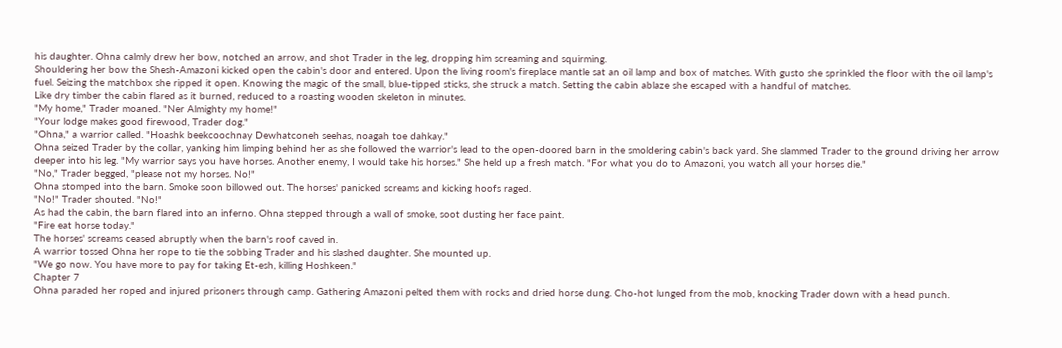his daughter. Ohna calmly drew her bow, notched an arrow, and shot Trader in the leg, dropping him screaming and squirming.
Shouldering her bow the Shesh-Amazoni kicked open the cabin's door and entered. Upon the living room's fireplace mantle sat an oil lamp and box of matches. With gusto she sprinkled the floor with the oil lamp's fuel. Seizing the matchbox she ripped it open. Knowing the magic of the small, blue-tipped sticks, she struck a match. Setting the cabin ablaze she escaped with a handful of matches.
Like dry timber the cabin flared as it burned, reduced to a roasting wooden skeleton in minutes.
"My home," Trader moaned. "Ner Almighty my home!"
"Your lodge makes good firewood, Trader dog."
"Ohna," a warrior called. "Hoashk beekcoochnay Dewhatconeh seehas, noagah toe dahkay."
Ohna seized Trader by the collar, yanking him limping behind her as she followed the warrior's lead to the open-doored barn in the smoldering cabin's back yard. She slammed Trader to the ground driving her arrow deeper into his leg. "My warrior says you have horses. Another enemy, I would take his horses." She held up a fresh match. "For what you do to Amazoni, you watch all your horses die."
"No," Trader begged, "please not my horses. No!"
Ohna stomped into the barn. Smoke soon billowed out. The horses' panicked screams and kicking hoofs raged.
"No!" Trader shouted. "No!"
As had the cabin, the barn flared into an inferno. Ohna stepped through a wall of smoke, soot dusting her face paint.
"Fire eat horse today."
The horses' screams ceased abruptly when the barn's roof caved in.
A warrior tossed Ohna her rope to tie the sobbing Trader and his slashed daughter. She mounted up.
"We go now. You have more to pay for taking Et-esh, killing Hoshkeen."
Chapter 7
Ohna paraded her roped and injured prisoners through camp. Gathering Amazoni pelted them with rocks and dried horse dung. Cho-hot lunged from the mob, knocking Trader down with a head punch.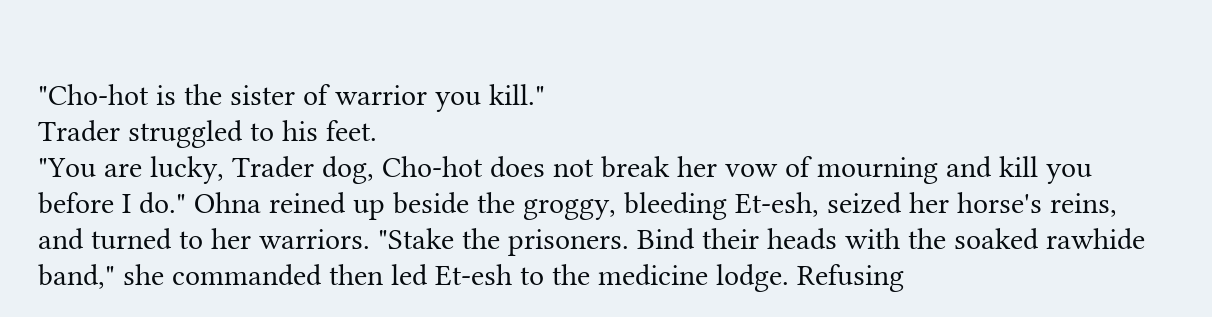"Cho-hot is the sister of warrior you kill."
Trader struggled to his feet.
"You are lucky, Trader dog, Cho-hot does not break her vow of mourning and kill you before I do." Ohna reined up beside the groggy, bleeding Et-esh, seized her horse's reins, and turned to her warriors. "Stake the prisoners. Bind their heads with the soaked rawhide band," she commanded then led Et-esh to the medicine lodge. Refusing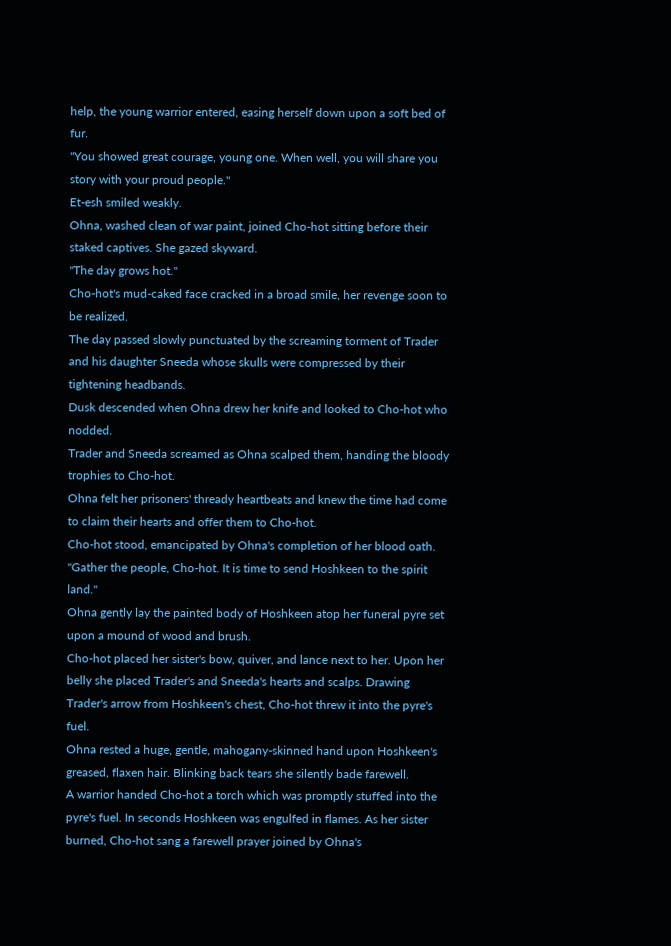help, the young warrior entered, easing herself down upon a soft bed of fur.
"You showed great courage, young one. When well, you will share you story with your proud people."
Et-esh smiled weakly.
Ohna, washed clean of war paint, joined Cho-hot sitting before their staked captives. She gazed skyward.
"The day grows hot."
Cho-hot's mud-caked face cracked in a broad smile, her revenge soon to be realized.
The day passed slowly punctuated by the screaming torment of Trader and his daughter Sneeda whose skulls were compressed by their tightening headbands.
Dusk descended when Ohna drew her knife and looked to Cho-hot who nodded.
Trader and Sneeda screamed as Ohna scalped them, handing the bloody trophies to Cho-hot.
Ohna felt her prisoners' thready heartbeats and knew the time had come to claim their hearts and offer them to Cho-hot.
Cho-hot stood, emancipated by Ohna's completion of her blood oath.
"Gather the people, Cho-hot. It is time to send Hoshkeen to the spirit land."
Ohna gently lay the painted body of Hoshkeen atop her funeral pyre set upon a mound of wood and brush.
Cho-hot placed her sister's bow, quiver, and lance next to her. Upon her belly she placed Trader's and Sneeda's hearts and scalps. Drawing Trader's arrow from Hoshkeen's chest, Cho-hot threw it into the pyre's fuel.
Ohna rested a huge, gentle, mahogany-skinned hand upon Hoshkeen's greased, flaxen hair. Blinking back tears she silently bade farewell.
A warrior handed Cho-hot a torch which was promptly stuffed into the pyre's fuel. In seconds Hoshkeen was engulfed in flames. As her sister burned, Cho-hot sang a farewell prayer joined by Ohna's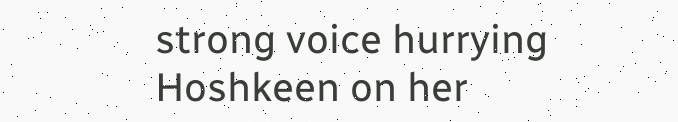strong voice hurrying Hoshkeen on her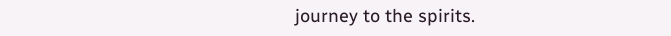journey to the spirits.